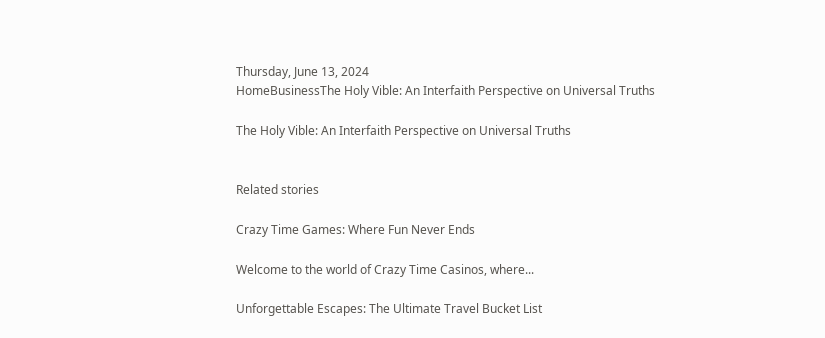Thursday, June 13, 2024
HomeBusinessThe Holy Vible: An Interfaith Perspective on Universal Truths

The Holy Vible: An Interfaith Perspective on Universal Truths


Related stories

Crazy Time Games: Where Fun Never Ends

Welcome to the world of Crazy Time Casinos, where...

Unforgettable Escapes: The Ultimate Travel Bucket List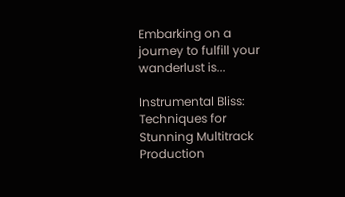Embarking on a journey to fulfill your wanderlust is...

Instrumental Bliss: Techniques for Stunning Multitrack Production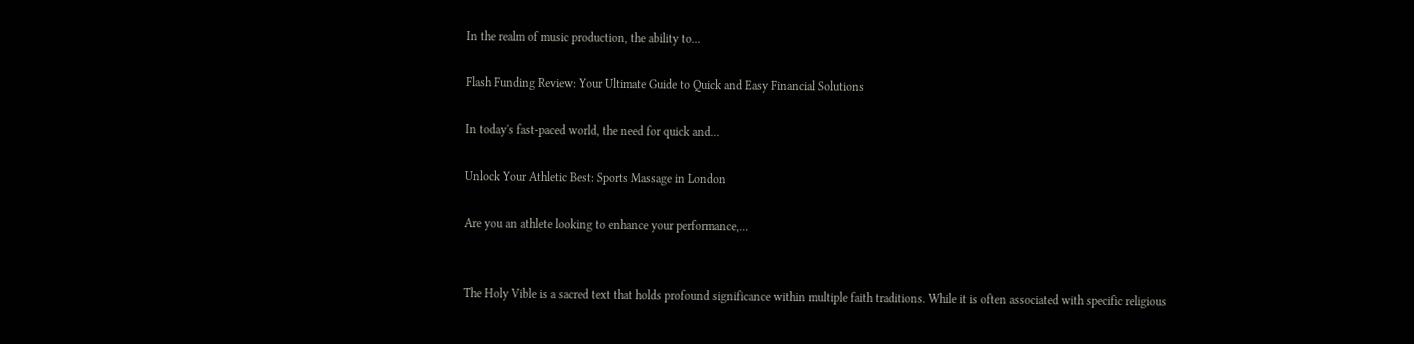In the realm of music production, the ability to...

Flash Funding Review: Your Ultimate Guide to Quick and Easy Financial Solutions

In today's fast-paced world, the need for quick and...

Unlock Your Athletic Best: Sports Massage in London

Are you an athlete looking to enhance your performance,...


The Holy Vible is a sacred text that holds profound significance within multiple faith traditions. While it is often associated with specific religious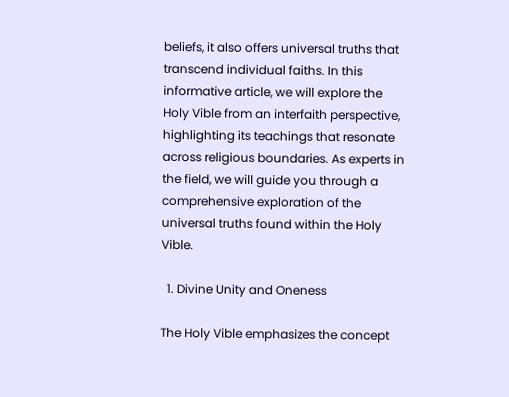beliefs, it also offers universal truths that transcend individual faiths. In this informative article, we will explore the Holy Vible from an interfaith perspective, highlighting its teachings that resonate across religious boundaries. As experts in the field, we will guide you through a comprehensive exploration of the universal truths found within the Holy Vible.

  1. Divine Unity and Oneness

The Holy Vible emphasizes the concept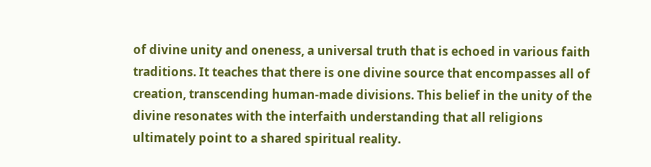of divine unity and oneness, a universal truth that is echoed in various faith traditions. It teaches that there is one divine source that encompasses all of creation, transcending human-made divisions. This belief in the unity of the divine resonates with the interfaith understanding that all religions ultimately point to a shared spiritual reality.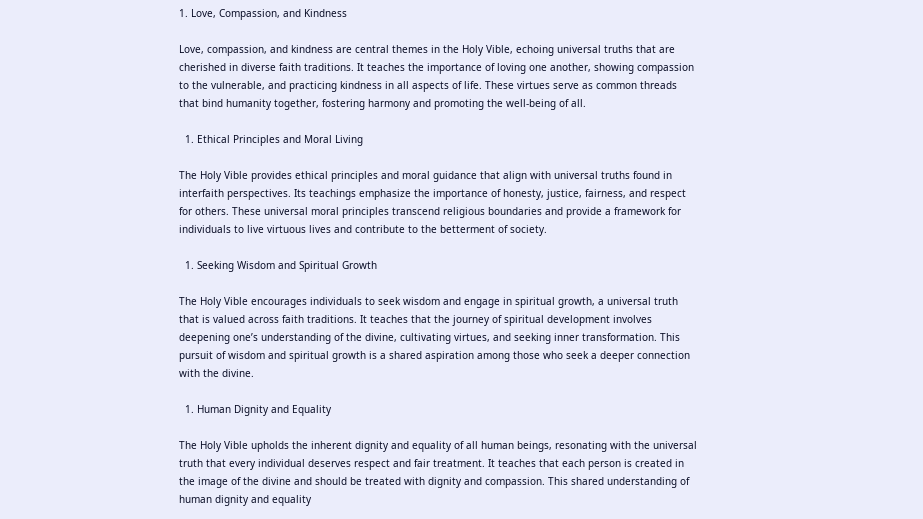1. Love, Compassion, and Kindness

Love, compassion, and kindness are central themes in the Holy Vible, echoing universal truths that are cherished in diverse faith traditions. It teaches the importance of loving one another, showing compassion to the vulnerable, and practicing kindness in all aspects of life. These virtues serve as common threads that bind humanity together, fostering harmony and promoting the well-being of all.

  1. Ethical Principles and Moral Living

The Holy Vible provides ethical principles and moral guidance that align with universal truths found in interfaith perspectives. Its teachings emphasize the importance of honesty, justice, fairness, and respect for others. These universal moral principles transcend religious boundaries and provide a framework for individuals to live virtuous lives and contribute to the betterment of society.

  1. Seeking Wisdom and Spiritual Growth

The Holy Vible encourages individuals to seek wisdom and engage in spiritual growth, a universal truth that is valued across faith traditions. It teaches that the journey of spiritual development involves deepening one’s understanding of the divine, cultivating virtues, and seeking inner transformation. This pursuit of wisdom and spiritual growth is a shared aspiration among those who seek a deeper connection with the divine.

  1. Human Dignity and Equality

The Holy Vible upholds the inherent dignity and equality of all human beings, resonating with the universal truth that every individual deserves respect and fair treatment. It teaches that each person is created in the image of the divine and should be treated with dignity and compassion. This shared understanding of human dignity and equality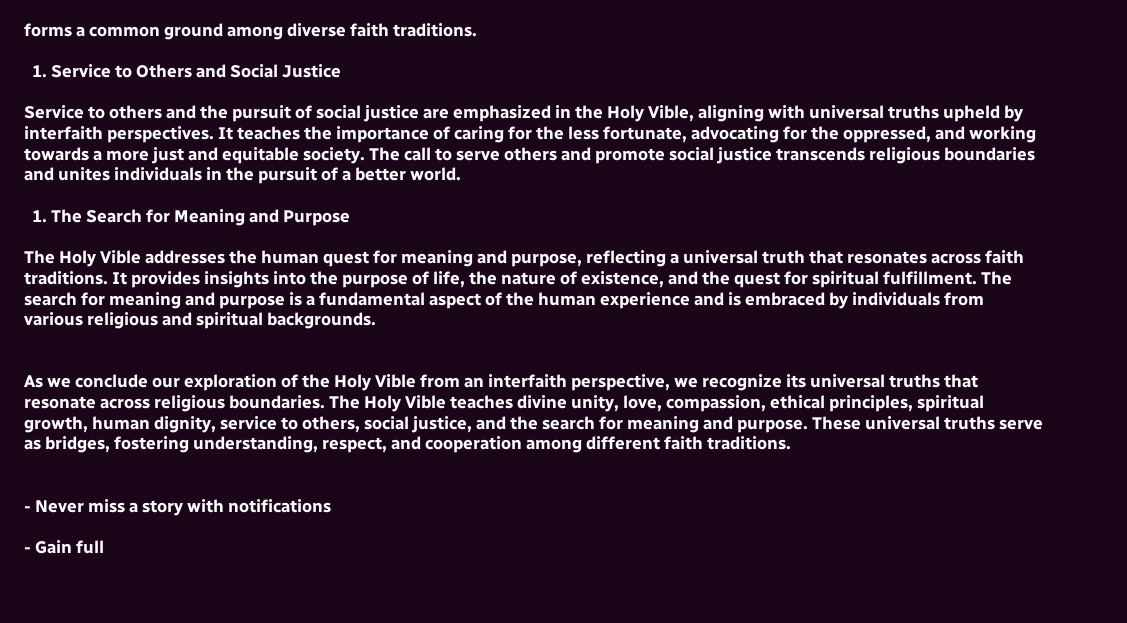forms a common ground among diverse faith traditions.

  1. Service to Others and Social Justice

Service to others and the pursuit of social justice are emphasized in the Holy Vible, aligning with universal truths upheld by interfaith perspectives. It teaches the importance of caring for the less fortunate, advocating for the oppressed, and working towards a more just and equitable society. The call to serve others and promote social justice transcends religious boundaries and unites individuals in the pursuit of a better world.

  1. The Search for Meaning and Purpose

The Holy Vible addresses the human quest for meaning and purpose, reflecting a universal truth that resonates across faith traditions. It provides insights into the purpose of life, the nature of existence, and the quest for spiritual fulfillment. The search for meaning and purpose is a fundamental aspect of the human experience and is embraced by individuals from various religious and spiritual backgrounds.


As we conclude our exploration of the Holy Vible from an interfaith perspective, we recognize its universal truths that resonate across religious boundaries. The Holy Vible teaches divine unity, love, compassion, ethical principles, spiritual growth, human dignity, service to others, social justice, and the search for meaning and purpose. These universal truths serve as bridges, fostering understanding, respect, and cooperation among different faith traditions.


- Never miss a story with notifications

- Gain full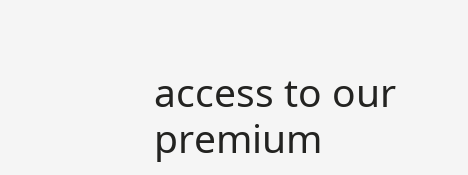access to our premium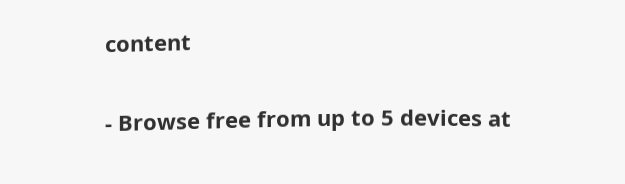content

- Browse free from up to 5 devices at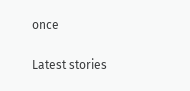once

Latest stories